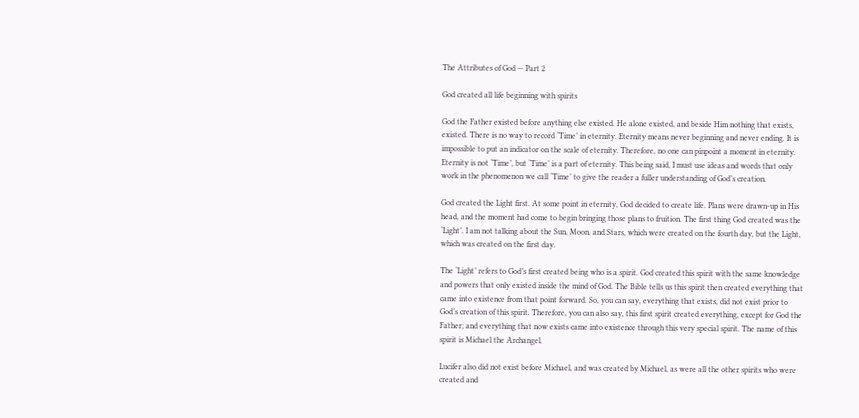The Attributes of God — Part 2

God created all life beginning with spirits

God the Father existed before anything else existed. He alone existed, and beside Him nothing that exists, existed. There is no way to record ‘Time’ in eternity. Eternity means never beginning and never ending. It is impossible to put an indicator on the scale of eternity. Therefore, no one can pinpoint a moment in eternity. Eternity is not ‘Time’, but ‘Time’ is a part of eternity. This being said, I must use ideas and words that only work in the phenomenon we call ‘Time’ to give the reader a fuller understanding of God’s creation.

God created the Light first. At some point in eternity, God decided to create life. Plans were drawn-up in His head, and the moment had come to begin bringing those plans to fruition. The first thing God created was the ‘Light’. I am not talking about the Sun, Moon, and Stars, which were created on the fourth day, but the Light, which was created on the first day.

The ‘Light’ refers to God’s first created being who is a spirit. God created this spirit with the same knowledge and powers that only existed inside the mind of God. The Bible tells us this spirit then created everything that came into existence from that point forward. So, you can say, everything that exists, did not exist prior to God’s creation of this spirit. Therefore, you can also say, this first spirit created everything, except for God the Father; and everything that now exists came into existence through this very special spirit. The name of this spirit is Michael the Archangel.

Lucifer also did not exist before Michael, and was created by Michael, as were all the other spirits who were created and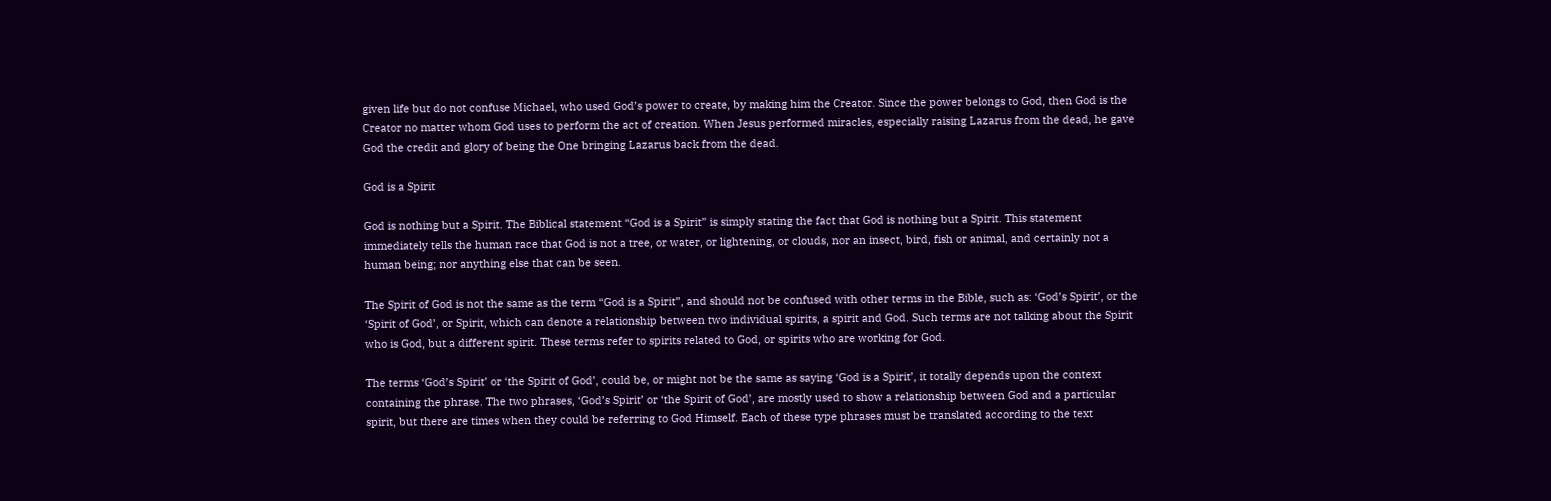given life but do not confuse Michael, who used God’s power to create, by making him the Creator. Since the power belongs to God, then God is the Creator no matter whom God uses to perform the act of creation. When Jesus performed miracles, especially raising Lazarus from the dead, he gave God the credit and glory of being the One bringing Lazarus back from the dead.

God is a Spirit

God is nothing but a Spirit. The Biblical statement “God is a Spirit” is simply stating the fact that God is nothing but a Spirit. This statement immediately tells the human race that God is not a tree, or water, or lightening, or clouds, nor an insect, bird, fish or animal, and certainly not a human being; nor anything else that can be seen.

The Spirit of God is not the same as the term “God is a Spirit”, and should not be confused with other terms in the Bible, such as: ‘God’s Spirit’, or the ‘Spirit of God’, or Spirit, which can denote a relationship between two individual spirits, a spirit and God. Such terms are not talking about the Spirit who is God, but a different spirit. These terms refer to spirits related to God, or spirits who are working for God.

The terms ‘God’s Spirit’ or ‘the Spirit of God’, could be, or might not be the same as saying ‘God is a Spirit’, it totally depends upon the context containing the phrase. The two phrases, ‘God’s Spirit’ or ‘the Spirit of God’, are mostly used to show a relationship between God and a particular spirit, but there are times when they could be referring to God Himself. Each of these type phrases must be translated according to the text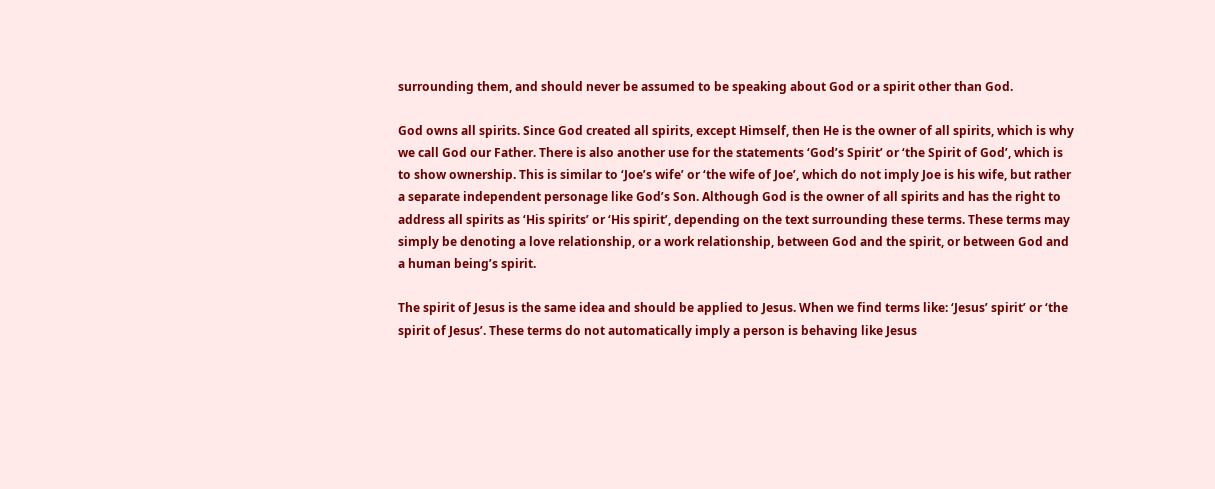surrounding them, and should never be assumed to be speaking about God or a spirit other than God.

God owns all spirits. Since God created all spirits, except Himself, then He is the owner of all spirits, which is why we call God our Father. There is also another use for the statements ‘God’s Spirit’ or ‘the Spirit of God’, which is to show ownership. This is similar to ‘Joe’s wife’ or ‘the wife of Joe’, which do not imply Joe is his wife, but rather a separate independent personage like God’s Son. Although God is the owner of all spirits and has the right to address all spirits as ‘His spirits’ or ‘His spirit’, depending on the text surrounding these terms. These terms may simply be denoting a love relationship, or a work relationship, between God and the spirit, or between God and a human being’s spirit.

The spirit of Jesus is the same idea and should be applied to Jesus. When we find terms like: ‘Jesus’ spirit’ or ‘the spirit of Jesus’. These terms do not automatically imply a person is behaving like Jesus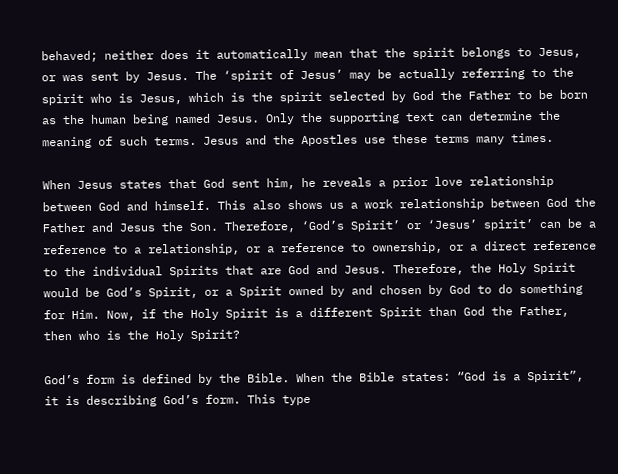behaved; neither does it automatically mean that the spirit belongs to Jesus, or was sent by Jesus. The ‘spirit of Jesus’ may be actually referring to the spirit who is Jesus, which is the spirit selected by God the Father to be born as the human being named Jesus. Only the supporting text can determine the meaning of such terms. Jesus and the Apostles use these terms many times.

When Jesus states that God sent him, he reveals a prior love relationship between God and himself. This also shows us a work relationship between God the Father and Jesus the Son. Therefore, ‘God’s Spirit’ or ‘Jesus’ spirit’ can be a reference to a relationship, or a reference to ownership, or a direct reference to the individual Spirits that are God and Jesus. Therefore, the Holy Spirit would be God’s Spirit, or a Spirit owned by and chosen by God to do something for Him. Now, if the Holy Spirit is a different Spirit than God the Father, then who is the Holy Spirit?

God’s form is defined by the Bible. When the Bible states: “God is a Spirit”, it is describing God’s form. This type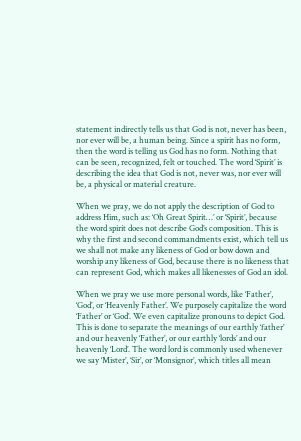statement indirectly tells us that God is not, never has been, nor ever will be, a human being. Since a spirit has no form, then the word is telling us God has no form. Nothing that can be seen, recognized, felt or touched. The word ‘Spirit’ is describing the idea that God is not, never was, nor ever will be, a physical or material creature.

When we pray, we do not apply the description of God to address Him, such as: ‘Oh Great Spirit…’ or ‘Spirit’, because the word spirit does not describe God’s composition. This is why the first and second commandments exist, which tell us we shall not make any likeness of God or bow down and worship any likeness of God, because there is no likeness that can represent God, which makes all likenesses of God an idol.

When we pray we use more personal words, like ‘Father’, ‘God’, or ‘Heavenly Father’. We purposely capitalize the word ‘Father’ or ‘God’. We even capitalize pronouns to depict God. This is done to separate the meanings of our earthly ‘father’ and our heavenly ‘Father’, or our earthly ‘lords’ and our heavenly ‘Lord’. The word lord is commonly used whenever we say ‘Mister’, ‘Sir’, or ‘Monsignor’, which titles all mean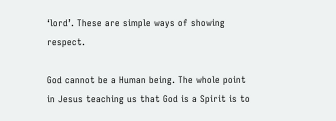‘lord’. These are simple ways of showing respect.

God cannot be a Human being. The whole point in Jesus teaching us that God is a Spirit is to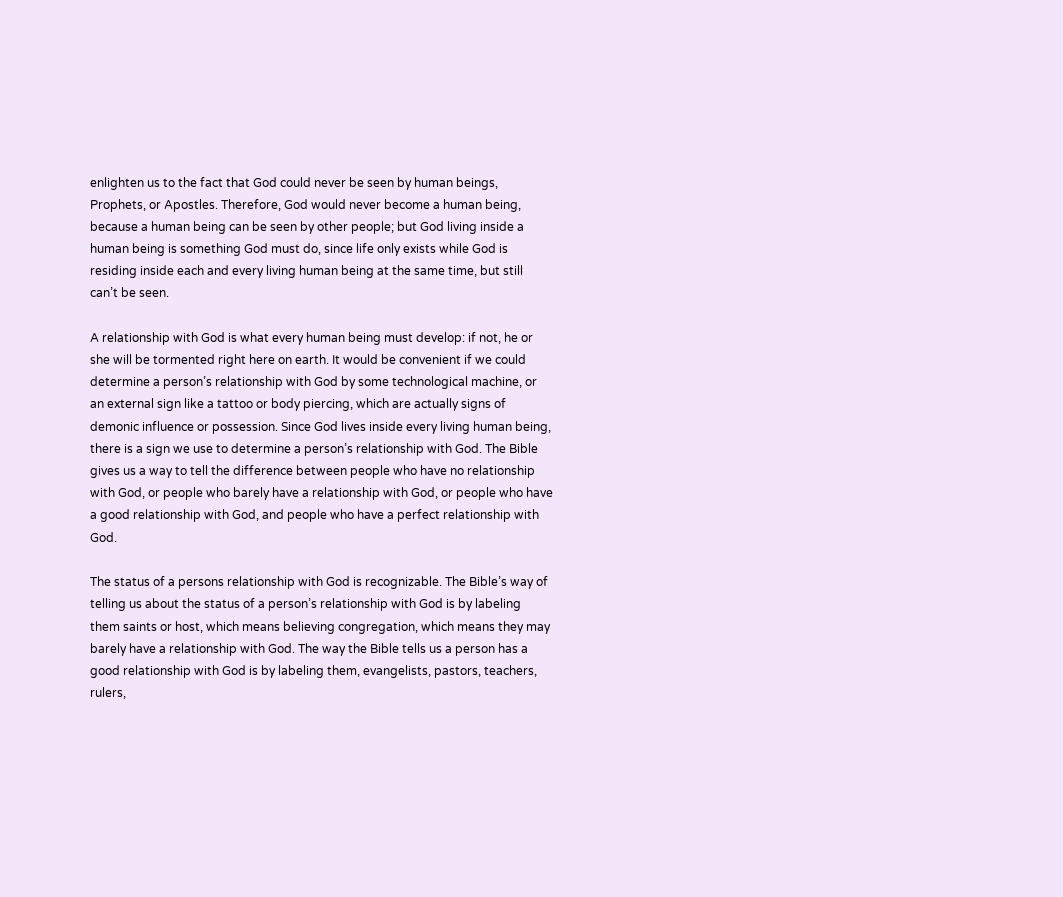enlighten us to the fact that God could never be seen by human beings, Prophets, or Apostles. Therefore, God would never become a human being, because a human being can be seen by other people; but God living inside a human being is something God must do, since life only exists while God is residing inside each and every living human being at the same time, but still can’t be seen.

A relationship with God is what every human being must develop: if not, he or she will be tormented right here on earth. It would be convenient if we could determine a person’s relationship with God by some technological machine, or an external sign like a tattoo or body piercing, which are actually signs of demonic influence or possession. Since God lives inside every living human being, there is a sign we use to determine a person’s relationship with God. The Bible gives us a way to tell the difference between people who have no relationship with God, or people who barely have a relationship with God, or people who have a good relationship with God, and people who have a perfect relationship with God.

The status of a persons relationship with God is recognizable. The Bible’s way of telling us about the status of a person’s relationship with God is by labeling them saints or host, which means believing congregation, which means they may barely have a relationship with God. The way the Bible tells us a person has a good relationship with God is by labeling them, evangelists, pastors, teachers, rulers,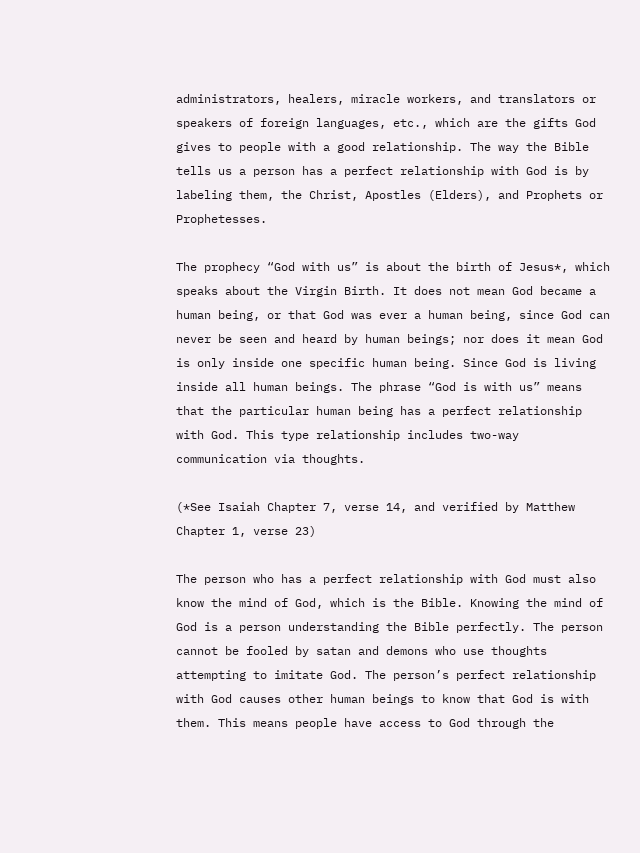administrators, healers, miracle workers, and translators or speakers of foreign languages, etc., which are the gifts God gives to people with a good relationship. The way the Bible tells us a person has a perfect relationship with God is by labeling them, the Christ, Apostles (Elders), and Prophets or Prophetesses.

The prophecy “God with us” is about the birth of Jesus*, which speaks about the Virgin Birth. It does not mean God became a human being, or that God was ever a human being, since God can never be seen and heard by human beings; nor does it mean God is only inside one specific human being. Since God is living inside all human beings. The phrase “God is with us” means that the particular human being has a perfect relationship with God. This type relationship includes two-way communication via thoughts.

(*See Isaiah Chapter 7, verse 14, and verified by Matthew Chapter 1, verse 23)

The person who has a perfect relationship with God must also know the mind of God, which is the Bible. Knowing the mind of God is a person understanding the Bible perfectly. The person cannot be fooled by satan and demons who use thoughts attempting to imitate God. The person’s perfect relationship with God causes other human beings to know that God is with them. This means people have access to God through the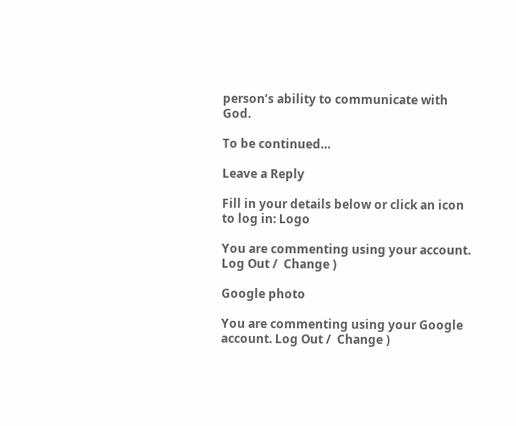person’s ability to communicate with God.

To be continued…

Leave a Reply

Fill in your details below or click an icon to log in: Logo

You are commenting using your account. Log Out /  Change )

Google photo

You are commenting using your Google account. Log Out /  Change )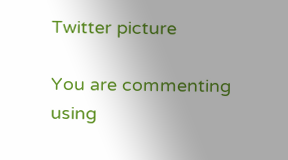Twitter picture

You are commenting using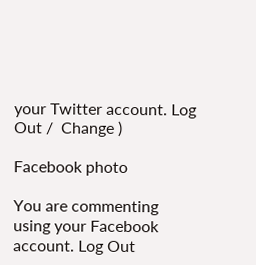your Twitter account. Log Out /  Change )

Facebook photo

You are commenting using your Facebook account. Log Out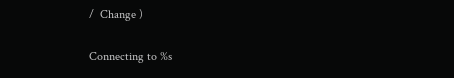/  Change )

Connecting to %s